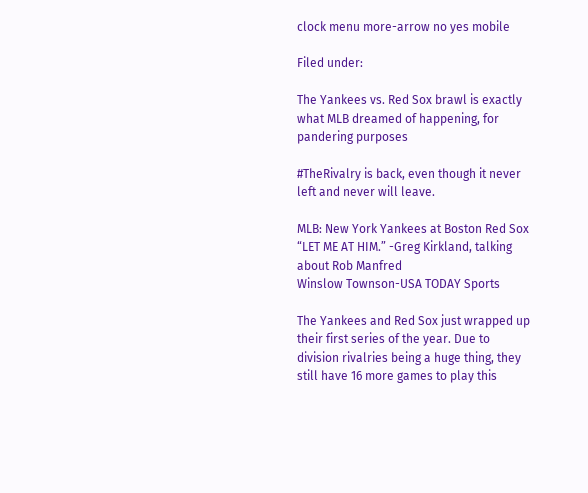clock menu more-arrow no yes mobile

Filed under:

The Yankees vs. Red Sox brawl is exactly what MLB dreamed of happening, for pandering purposes

#TheRivalry is back, even though it never left and never will leave.

MLB: New York Yankees at Boston Red Sox
“LET ME AT HIM.” -Greg Kirkland, talking about Rob Manfred
Winslow Townson-USA TODAY Sports

The Yankees and Red Sox just wrapped up their first series of the year. Due to division rivalries being a huge thing, they still have 16 more games to play this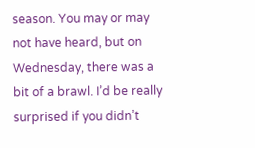season. You may or may not have heard, but on Wednesday, there was a bit of a brawl. I’d be really surprised if you didn’t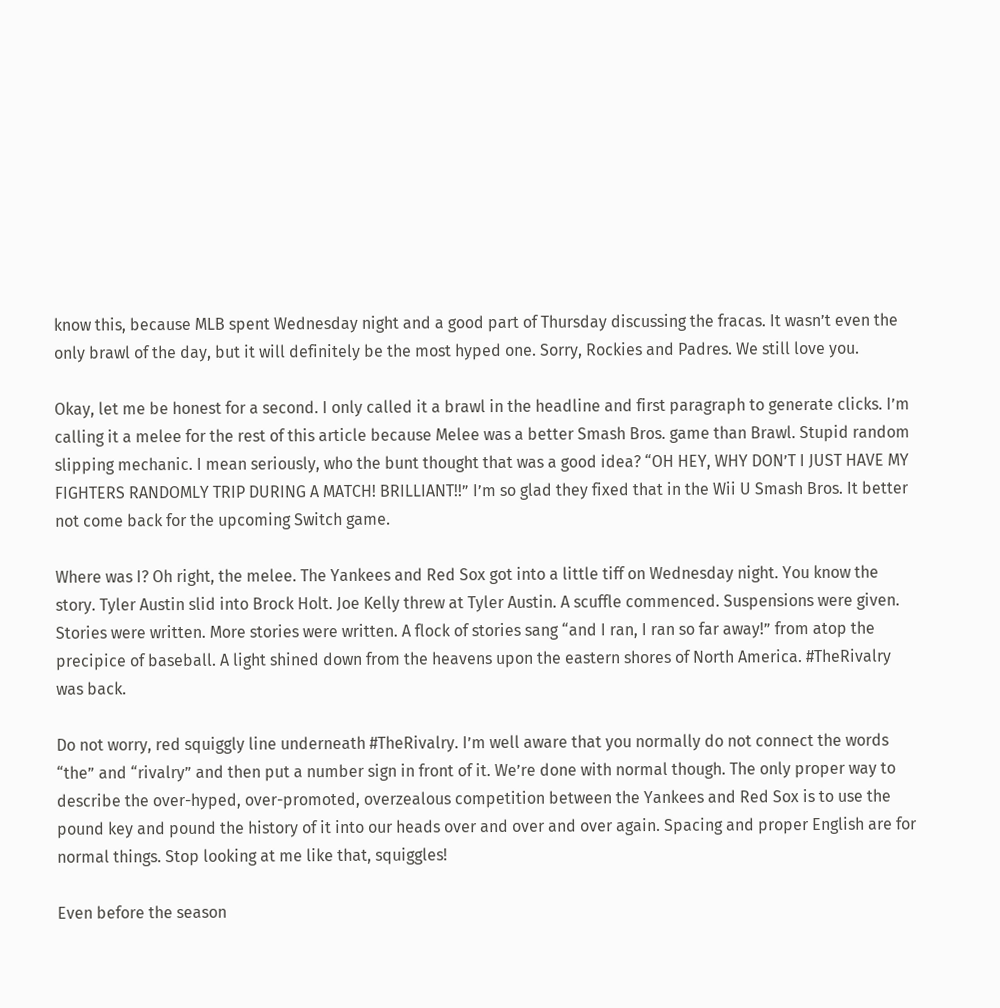know this, because MLB spent Wednesday night and a good part of Thursday discussing the fracas. It wasn’t even the only brawl of the day, but it will definitely be the most hyped one. Sorry, Rockies and Padres. We still love you.

Okay, let me be honest for a second. I only called it a brawl in the headline and first paragraph to generate clicks. I’m calling it a melee for the rest of this article because Melee was a better Smash Bros. game than Brawl. Stupid random slipping mechanic. I mean seriously, who the bunt thought that was a good idea? “OH HEY, WHY DON’T I JUST HAVE MY FIGHTERS RANDOMLY TRIP DURING A MATCH! BRILLIANT!!” I’m so glad they fixed that in the Wii U Smash Bros. It better not come back for the upcoming Switch game.

Where was I? Oh right, the melee. The Yankees and Red Sox got into a little tiff on Wednesday night. You know the story. Tyler Austin slid into Brock Holt. Joe Kelly threw at Tyler Austin. A scuffle commenced. Suspensions were given. Stories were written. More stories were written. A flock of stories sang “and I ran, I ran so far away!” from atop the precipice of baseball. A light shined down from the heavens upon the eastern shores of North America. #TheRivalry was back.

Do not worry, red squiggly line underneath #TheRivalry. I’m well aware that you normally do not connect the words “the” and “rivalry” and then put a number sign in front of it. We’re done with normal though. The only proper way to describe the over-hyped, over-promoted, overzealous competition between the Yankees and Red Sox is to use the pound key and pound the history of it into our heads over and over and over again. Spacing and proper English are for normal things. Stop looking at me like that, squiggles!

Even before the season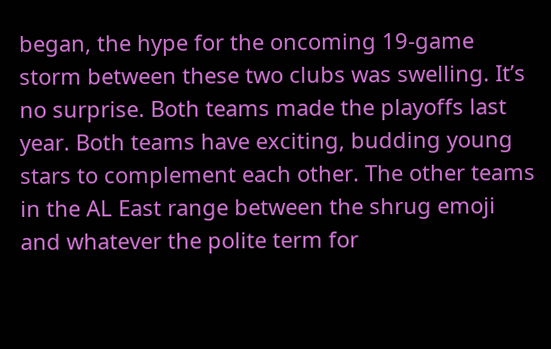began, the hype for the oncoming 19-game storm between these two clubs was swelling. It’s no surprise. Both teams made the playoffs last year. Both teams have exciting, budding young stars to complement each other. The other teams in the AL East range between the shrug emoji and whatever the polite term for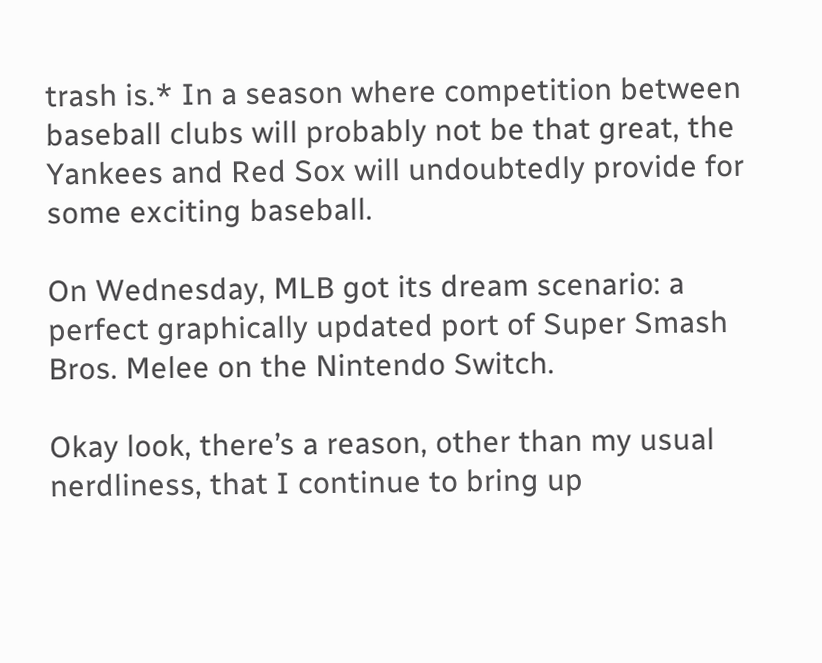trash is.* In a season where competition between baseball clubs will probably not be that great, the Yankees and Red Sox will undoubtedly provide for some exciting baseball.

On Wednesday, MLB got its dream scenario: a perfect graphically updated port of Super Smash Bros. Melee on the Nintendo Switch.

Okay look, there’s a reason, other than my usual nerdliness, that I continue to bring up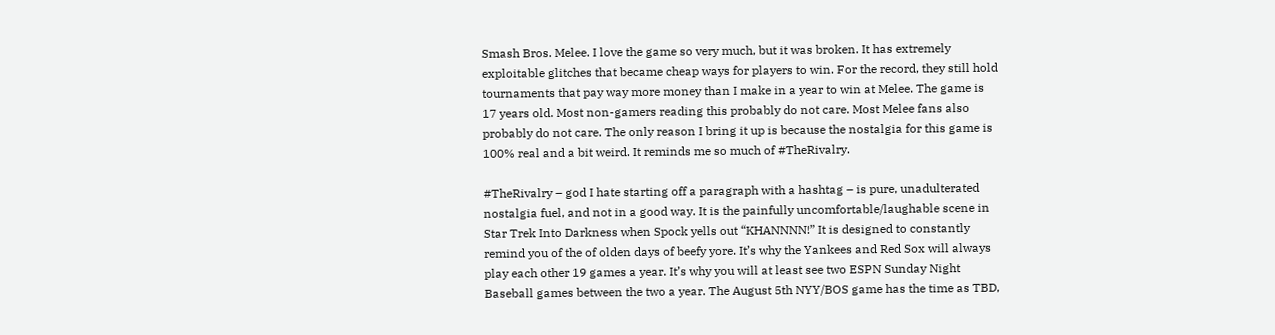Smash Bros. Melee. I love the game so very much, but it was broken. It has extremely exploitable glitches that became cheap ways for players to win. For the record, they still hold tournaments that pay way more money than I make in a year to win at Melee. The game is 17 years old. Most non-gamers reading this probably do not care. Most Melee fans also probably do not care. The only reason I bring it up is because the nostalgia for this game is 100% real and a bit weird. It reminds me so much of #TheRivalry.

#TheRivalry – god I hate starting off a paragraph with a hashtag – is pure, unadulterated nostalgia fuel, and not in a good way. It is the painfully uncomfortable/laughable scene in Star Trek Into Darkness when Spock yells out “KHANNNN!” It is designed to constantly remind you of the of olden days of beefy yore. It’s why the Yankees and Red Sox will always play each other 19 games a year. It’s why you will at least see two ESPN Sunday Night Baseball games between the two a year. The August 5th NYY/BOS game has the time as TBD,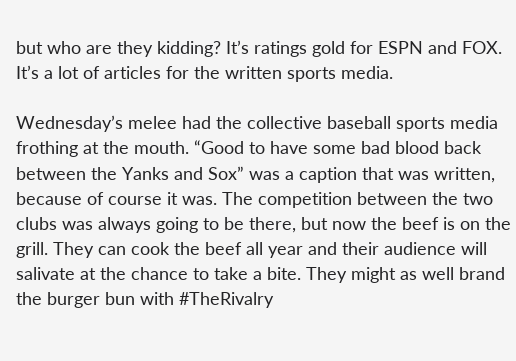but who are they kidding? It’s ratings gold for ESPN and FOX. It’s a lot of articles for the written sports media.

Wednesday’s melee had the collective baseball sports media frothing at the mouth. “Good to have some bad blood back between the Yanks and Sox” was a caption that was written, because of course it was. The competition between the two clubs was always going to be there, but now the beef is on the grill. They can cook the beef all year and their audience will salivate at the chance to take a bite. They might as well brand the burger bun with #TheRivalry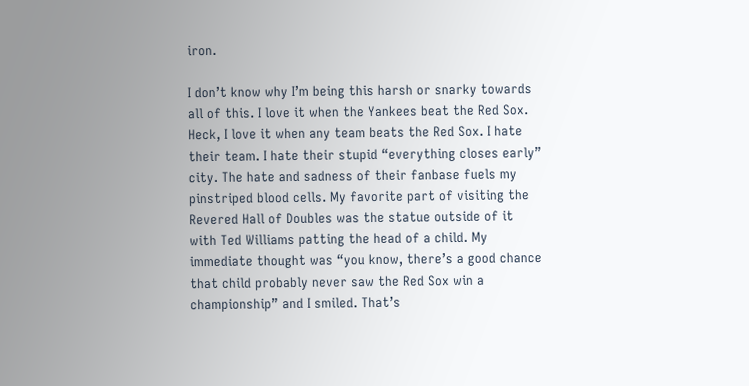iron.

I don’t know why I’m being this harsh or snarky towards all of this. I love it when the Yankees beat the Red Sox. Heck, I love it when any team beats the Red Sox. I hate their team. I hate their stupid “everything closes early” city. The hate and sadness of their fanbase fuels my pinstriped blood cells. My favorite part of visiting the Revered Hall of Doubles was the statue outside of it with Ted Williams patting the head of a child. My immediate thought was “you know, there’s a good chance that child probably never saw the Red Sox win a championship” and I smiled. That’s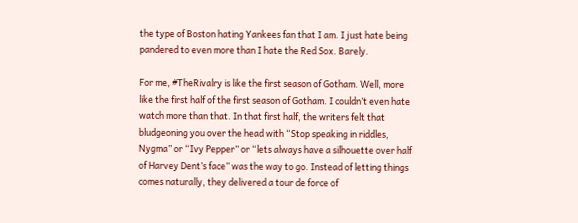the type of Boston hating Yankees fan that I am. I just hate being pandered to even more than I hate the Red Sox. Barely.

For me, #TheRivalry is like the first season of Gotham. Well, more like the first half of the first season of Gotham. I couldn’t even hate watch more than that. In that first half, the writers felt that bludgeoning you over the head with “Stop speaking in riddles, Nygma” or “Ivy Pepper” or “lets always have a silhouette over half of Harvey Dent’s face” was the way to go. Instead of letting things comes naturally, they delivered a tour de force of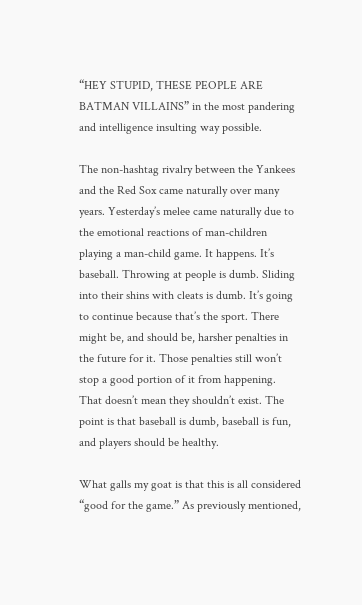“HEY STUPID, THESE PEOPLE ARE BATMAN VILLAINS” in the most pandering and intelligence insulting way possible.

The non-hashtag rivalry between the Yankees and the Red Sox came naturally over many years. Yesterday’s melee came naturally due to the emotional reactions of man-children playing a man-child game. It happens. It’s baseball. Throwing at people is dumb. Sliding into their shins with cleats is dumb. It’s going to continue because that’s the sport. There might be, and should be, harsher penalties in the future for it. Those penalties still won’t stop a good portion of it from happening. That doesn’t mean they shouldn’t exist. The point is that baseball is dumb, baseball is fun, and players should be healthy.

What galls my goat is that this is all considered “good for the game.” As previously mentioned,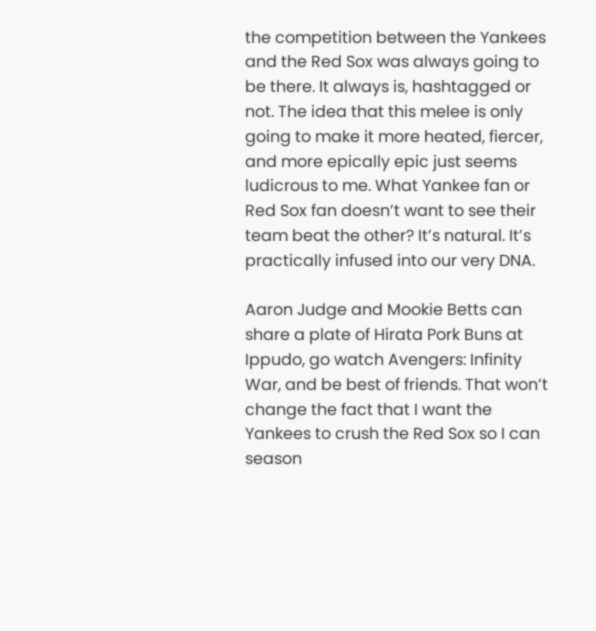the competition between the Yankees and the Red Sox was always going to be there. It always is, hashtagged or not. The idea that this melee is only going to make it more heated, fiercer, and more epically epic just seems ludicrous to me. What Yankee fan or Red Sox fan doesn’t want to see their team beat the other? It’s natural. It’s practically infused into our very DNA.

Aaron Judge and Mookie Betts can share a plate of Hirata Pork Buns at Ippudo, go watch Avengers: Infinity War, and be best of friends. That won’t change the fact that I want the Yankees to crush the Red Sox so I can season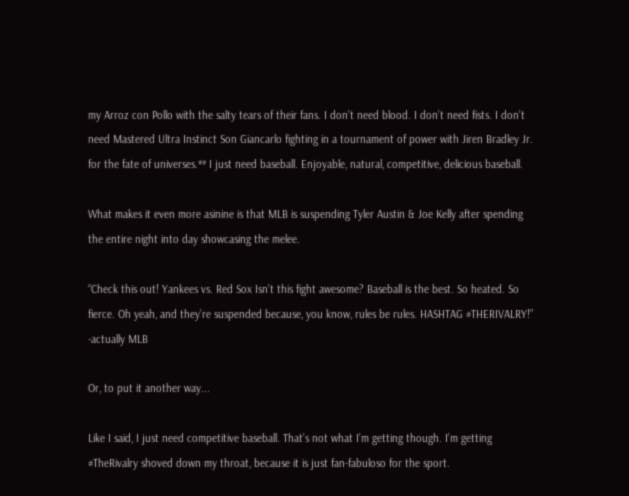my Arroz con Pollo with the salty tears of their fans. I don’t need blood. I don’t need fists. I don’t need Mastered Ultra Instinct Son Giancarlo fighting in a tournament of power with Jiren Bradley Jr. for the fate of universes.** I just need baseball. Enjoyable, natural, competitive, delicious baseball.

What makes it even more asinine is that MLB is suspending Tyler Austin & Joe Kelly after spending the entire night into day showcasing the melee.

“Check this out! Yankees vs. Red Sox Isn’t this fight awesome? Baseball is the best. So heated. So fierce. Oh yeah, and they’re suspended because, you know, rules be rules. HASHTAG #THERIVALRY!” -actually MLB

Or, to put it another way...

Like I said, I just need competitive baseball. That’s not what I’m getting though. I’m getting #TheRivalry shoved down my throat, because it is just fan-fabuloso for the sport.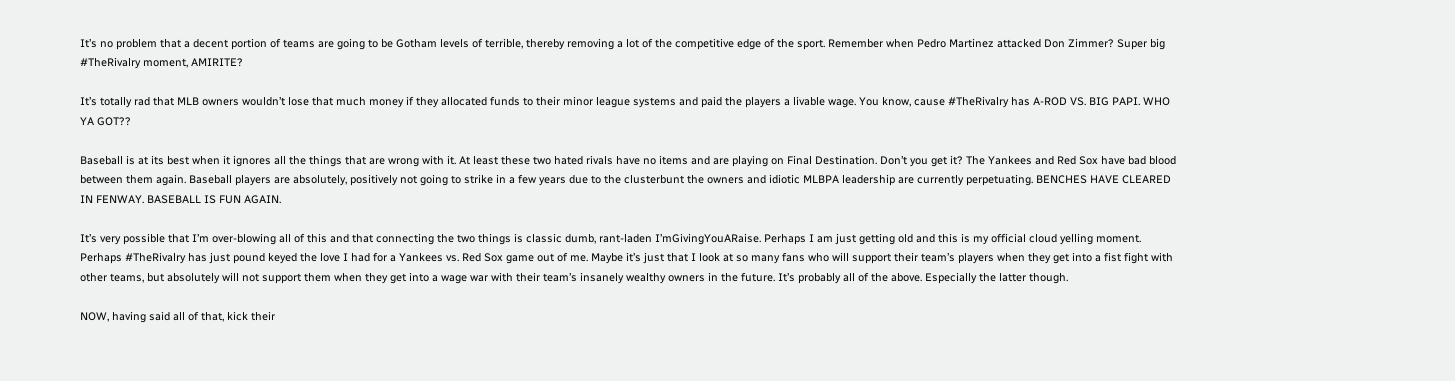It’s no problem that a decent portion of teams are going to be Gotham levels of terrible, thereby removing a lot of the competitive edge of the sport. Remember when Pedro Martinez attacked Don Zimmer? Super big #TheRivalry moment, AMIRITE?

It’s totally rad that MLB owners wouldn’t lose that much money if they allocated funds to their minor league systems and paid the players a livable wage. You know, cause #TheRivalry has A-ROD VS. BIG PAPI. WHO YA GOT??

Baseball is at its best when it ignores all the things that are wrong with it. At least these two hated rivals have no items and are playing on Final Destination. Don’t you get it? The Yankees and Red Sox have bad blood between them again. Baseball players are absolutely, positively not going to strike in a few years due to the clusterbunt the owners and idiotic MLBPA leadership are currently perpetuating. BENCHES HAVE CLEARED IN FENWAY. BASEBALL IS FUN AGAIN.

It’s very possible that I’m over-blowing all of this and that connecting the two things is classic dumb, rant-laden I’mGivingYouARaise. Perhaps I am just getting old and this is my official cloud yelling moment. Perhaps #TheRivalry has just pound keyed the love I had for a Yankees vs. Red Sox game out of me. Maybe it’s just that I look at so many fans who will support their team’s players when they get into a fist fight with other teams, but absolutely will not support them when they get into a wage war with their team’s insanely wealthy owners in the future. It’s probably all of the above. Especially the latter though.

NOW, having said all of that, kick their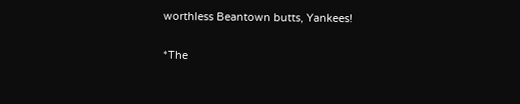worthless Beantown butts, Yankees!

*The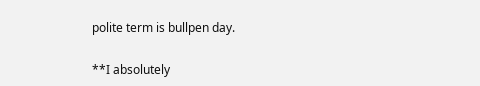polite term is bullpen day.

**I absolutely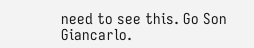need to see this. Go Son Giancarlo.